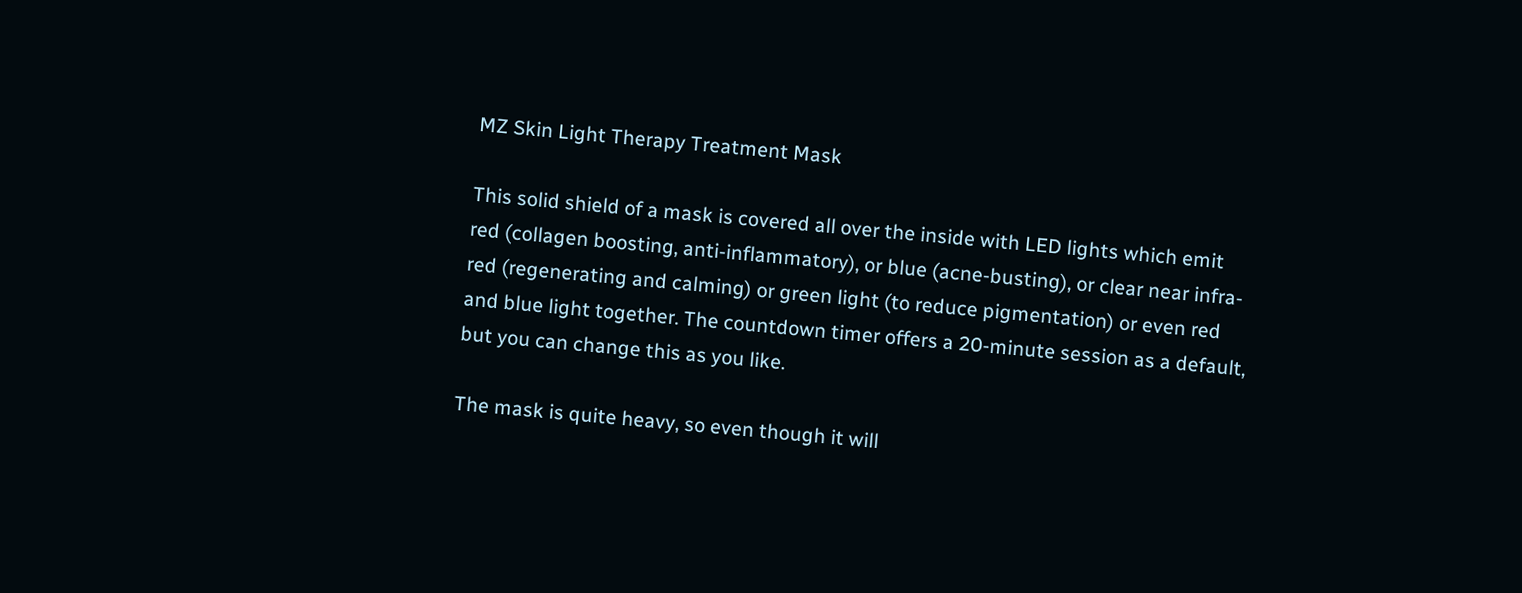MZ Skin Light Therapy Treatment Mask

This solid shield of a mask is covered all over the inside with LED lights which emit red (collagen boosting, anti-inflammatory), or blue (acne-busting), or clear near infra-red (regenerating and calming) or green light (to reduce pigmentation) or even red and blue light together. The countdown timer offers a 20-minute session as a default, but you can change this as you like.

The mask is quite heavy, so even though it will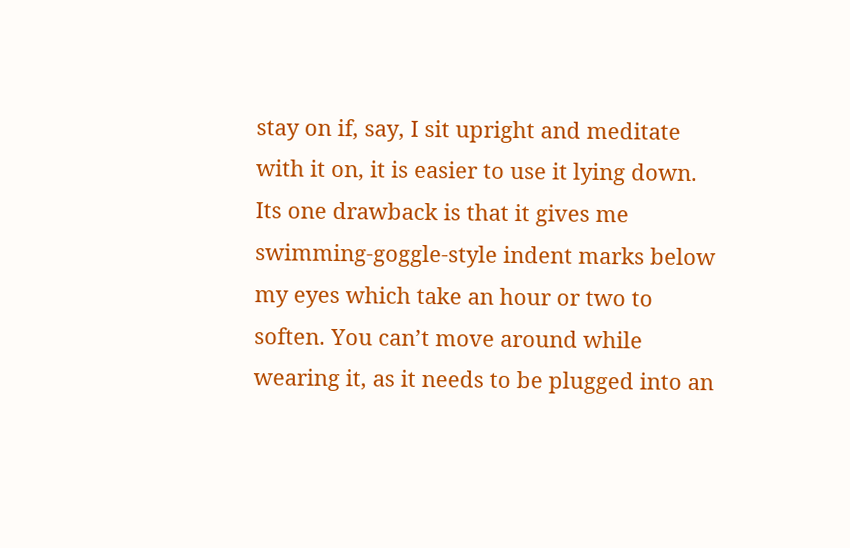stay on if, say, I sit upright and meditate with it on, it is easier to use it lying down. Its one drawback is that it gives me swimming-goggle-style indent marks below my eyes which take an hour or two to soften. You can’t move around while wearing it, as it needs to be plugged into an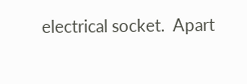electrical socket.  Apart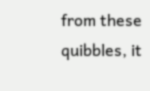from these quibbles, it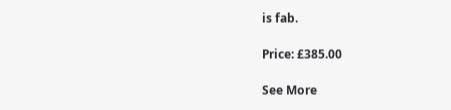is fab.

Price: £385.00

See More